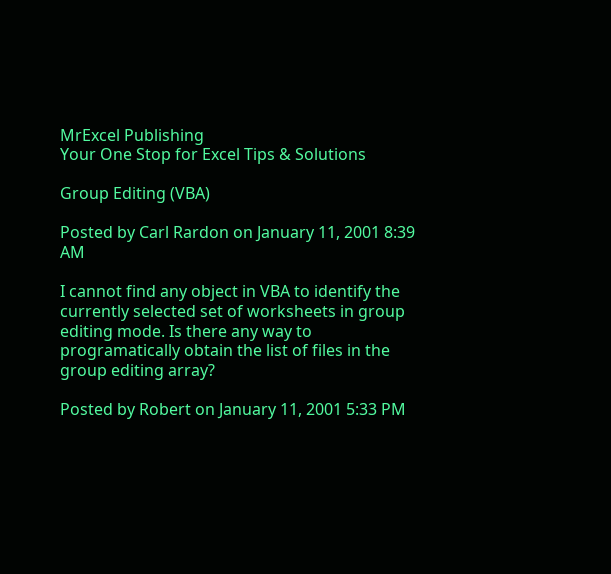MrExcel Publishing
Your One Stop for Excel Tips & Solutions

Group Editing (VBA)

Posted by Carl Rardon on January 11, 2001 8:39 AM

I cannot find any object in VBA to identify the currently selected set of worksheets in group editing mode. Is there any way to programatically obtain the list of files in the group editing array?

Posted by Robert on January 11, 2001 5:33 PM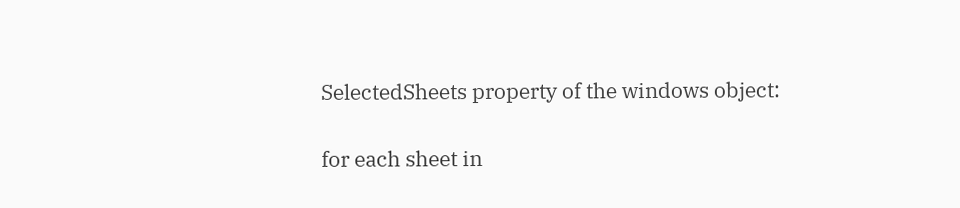SelectedSheets property of the windows object:

for each sheet in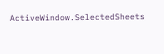ActiveWindow.SelectedSheets